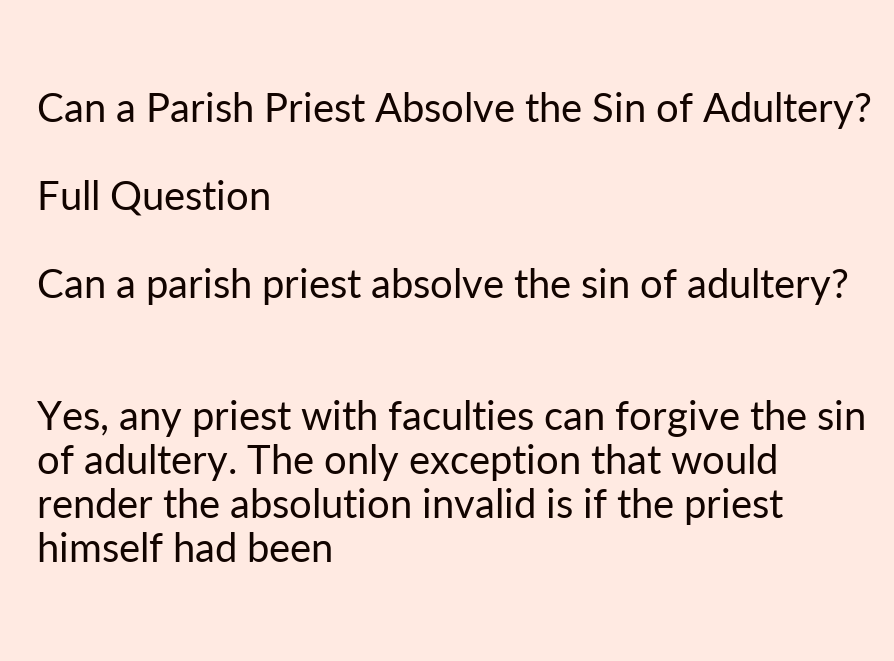Can a Parish Priest Absolve the Sin of Adultery?

Full Question

Can a parish priest absolve the sin of adultery?


Yes, any priest with faculties can forgive the sin of adultery. The only exception that would render the absolution invalid is if the priest himself had been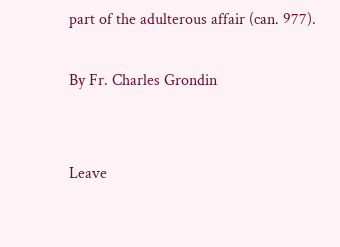part of the adulterous affair (can. 977).

By Fr. Charles Grondin


Leave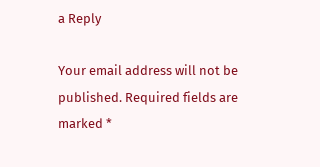a Reply

Your email address will not be published. Required fields are marked *